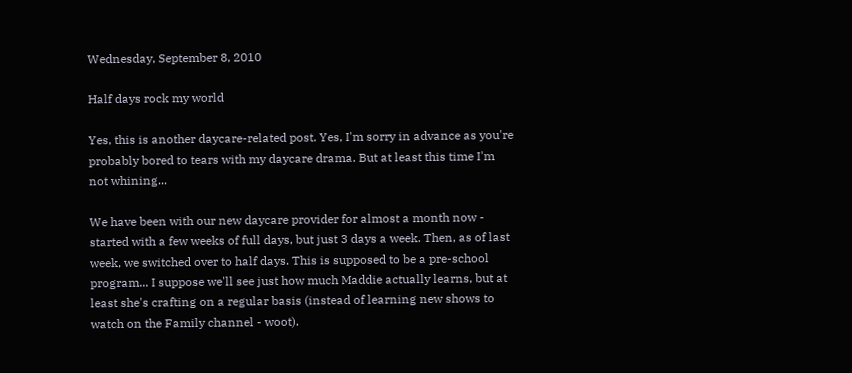Wednesday, September 8, 2010

Half days rock my world

Yes, this is another daycare-related post. Yes, I'm sorry in advance as you're probably bored to tears with my daycare drama. But at least this time I'm not whining...

We have been with our new daycare provider for almost a month now - started with a few weeks of full days, but just 3 days a week. Then, as of last week, we switched over to half days. This is supposed to be a pre-school program... I suppose we'll see just how much Maddie actually learns, but at least she's crafting on a regular basis (instead of learning new shows to watch on the Family channel - woot).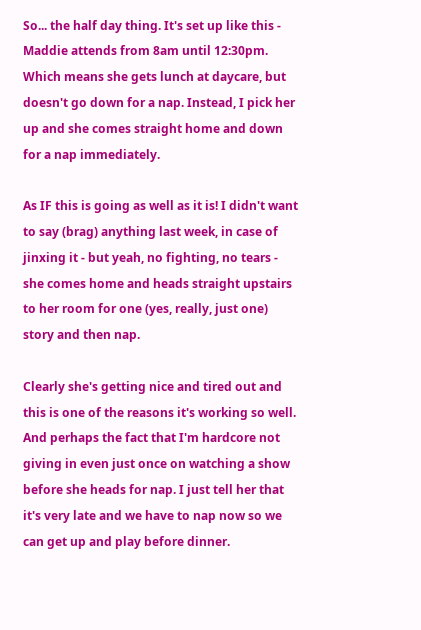So... the half day thing. It's set up like this - Maddie attends from 8am until 12:30pm. Which means she gets lunch at daycare, but doesn't go down for a nap. Instead, I pick her up and she comes straight home and down for a nap immediately.

As IF this is going as well as it is! I didn't want to say (brag) anything last week, in case of jinxing it - but yeah, no fighting, no tears - she comes home and heads straight upstairs to her room for one (yes, really, just one) story and then nap.

Clearly she's getting nice and tired out and this is one of the reasons it's working so well. And perhaps the fact that I'm hardcore not giving in even just once on watching a show before she heads for nap. I just tell her that it's very late and we have to nap now so we can get up and play before dinner.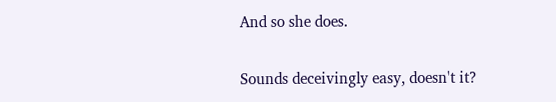And so she does.

Sounds deceivingly easy, doesn't it?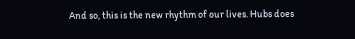And so, this is the new rhythm of our lives. Hubs does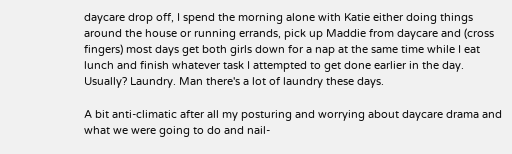daycare drop off, I spend the morning alone with Katie either doing things around the house or running errands, pick up Maddie from daycare and (cross fingers) most days get both girls down for a nap at the same time while I eat lunch and finish whatever task I attempted to get done earlier in the day. Usually? Laundry. Man there's a lot of laundry these days.

A bit anti-climatic after all my posturing and worrying about daycare drama and what we were going to do and nail-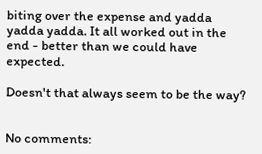biting over the expense and yadda yadda yadda. It all worked out in the end - better than we could have expected.

Doesn't that always seem to be the way?


No comments: